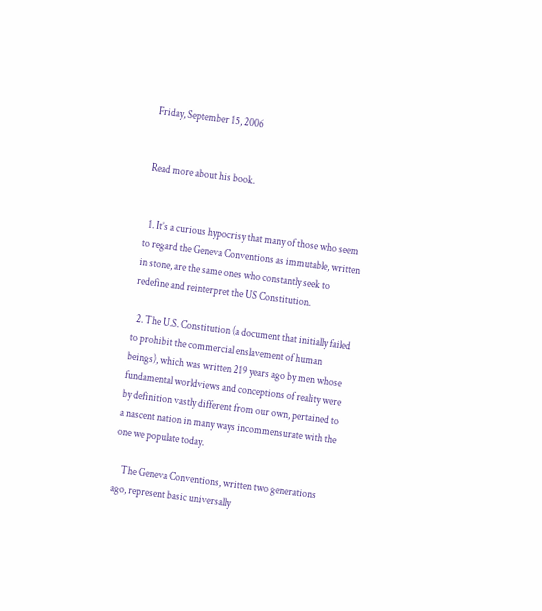Friday, September 15, 2006


Read more about his book.


  1. It’s a curious hypocrisy that many of those who seem to regard the Geneva Conventions as immutable, written in stone, are the same ones who constantly seek to redefine and reinterpret the US Constitution.

  2. The U.S. Constitution (a document that initially failed to prohibit the commercial enslavement of human beings), which was written 219 years ago by men whose fundamental worldviews and conceptions of reality were by definition vastly different from our own, pertained to a nascent nation in many ways incommensurate with the one we populate today.

    The Geneva Conventions, written two generations ago, represent basic universally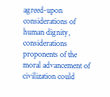agreed-upon considerations of human dignity, considerations proponents of the moral advancement of civilization could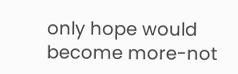only hope would become more-not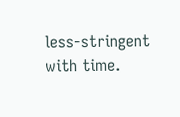less-stringent with time.